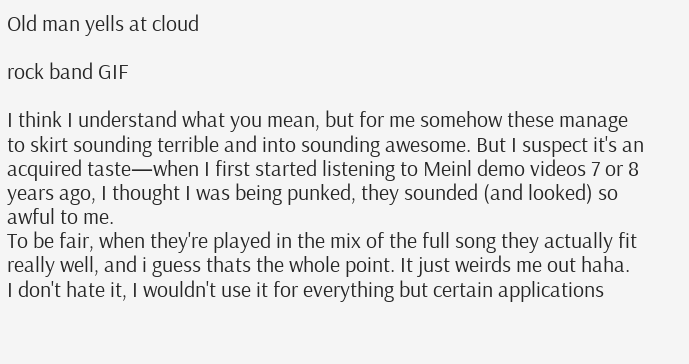Old man yells at cloud

rock band GIF

I think I understand what you mean, but for me somehow these manage to skirt sounding terrible and into sounding awesome. But I suspect it's an acquired taste—when I first started listening to Meinl demo videos 7 or 8 years ago, I thought I was being punked, they sounded (and looked) so awful to me.
To be fair, when they're played in the mix of the full song they actually fit really well, and i guess thats the whole point. It just weirds me out haha.
I don't hate it, I wouldn't use it for everything but certain applications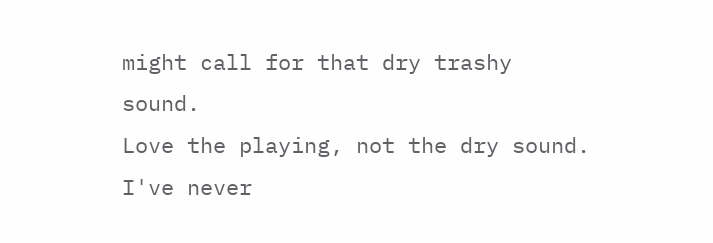might call for that dry trashy sound.
Love the playing, not the dry sound. I've never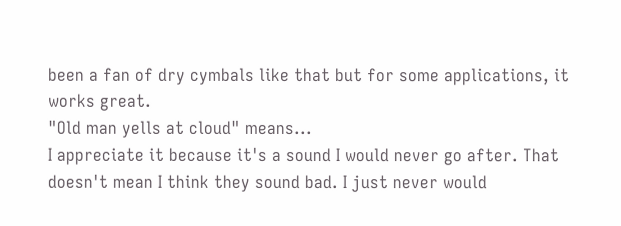been a fan of dry cymbals like that but for some applications, it works great.
"Old man yells at cloud" means...
I appreciate it because it's a sound I would never go after. That doesn't mean I think they sound bad. I just never would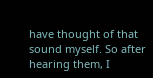have thought of that sound myself. So after hearing them, I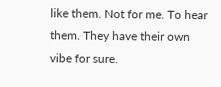like them. Not for me. To hear them. They have their own vibe for sure.